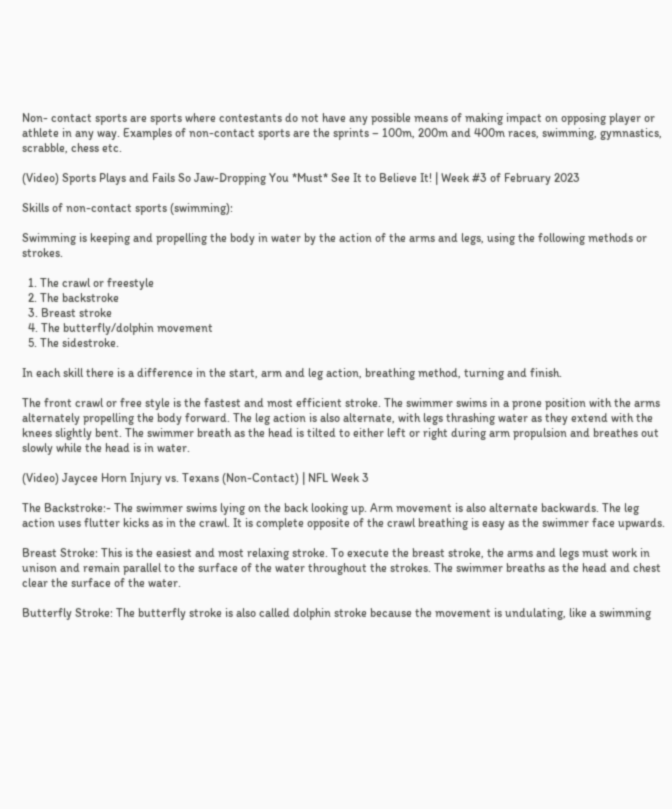Non- contact sports are sports where contestants do not have any possible means of making impact on opposing player or athlete in any way. Examples of non-contact sports are the sprints – 100m, 200m and 400m races, swimming, gymnastics, scrabble, chess etc.

(Video) Sports Plays and Fails So Jaw-Dropping You *Must* See It to Believe It! | Week #3 of February 2023

Skills of non-contact sports (swimming):

Swimming is keeping and propelling the body in water by the action of the arms and legs, using the following methods or strokes.

  1. The crawl or freestyle
  2. The backstroke
  3. Breast stroke
  4. The butterfly/dolphin movement
  5. The sidestroke.

In each skill there is a difference in the start, arm and leg action, breathing method, turning and finish.

The front crawl or free style is the fastest and most efficient stroke. The swimmer swims in a prone position with the arms alternately propelling the body forward. The leg action is also alternate, with legs thrashing water as they extend with the knees slightly bent. The swimmer breath as the head is tilted to either left or right during arm propulsion and breathes out slowly while the head is in water.

(Video) Jaycee Horn Injury vs. Texans (Non-Contact) | NFL Week 3

The Backstroke:- The swimmer swims lying on the back looking up. Arm movement is also alternate backwards. The leg action uses flutter kicks as in the crawl. It is complete opposite of the crawl breathing is easy as the swimmer face upwards.

Breast Stroke: This is the easiest and most relaxing stroke. To execute the breast stroke, the arms and legs must work in unison and remain parallel to the surface of the water throughout the strokes. The swimmer breaths as the head and chest clear the surface of the water.

Butterfly Stroke: The butterfly stroke is also called dolphin stroke because the movement is undulating, like a swimming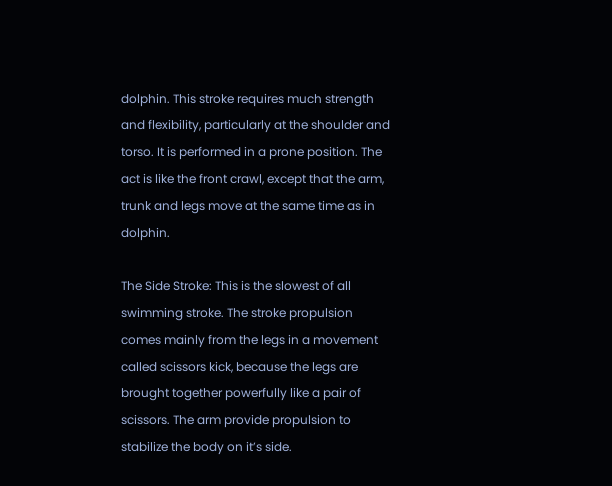dolphin. This stroke requires much strength and flexibility, particularly at the shoulder and torso. It is performed in a prone position. The act is like the front crawl, except that the arm, trunk and legs move at the same time as in dolphin.

The Side Stroke: This is the slowest of all swimming stroke. The stroke propulsion comes mainly from the legs in a movement called scissors kick, because the legs are brought together powerfully like a pair of scissors. The arm provide propulsion to stabilize the body on it’s side.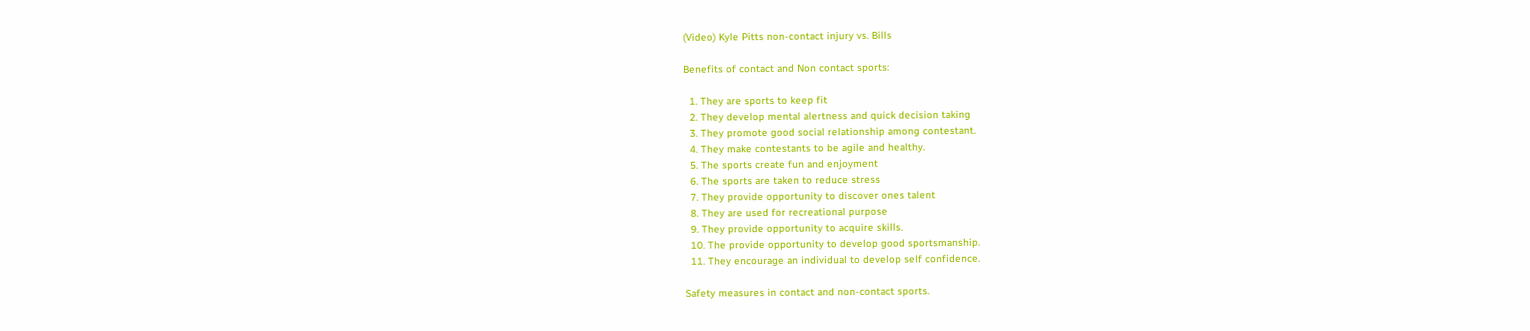(Video) Kyle Pitts non-contact injury vs. Bills

Benefits of contact and Non contact sports:

  1. They are sports to keep fit
  2. They develop mental alertness and quick decision taking
  3. They promote good social relationship among contestant.
  4. They make contestants to be agile and healthy.
  5. The sports create fun and enjoyment
  6. The sports are taken to reduce stress
  7. They provide opportunity to discover ones talent
  8. They are used for recreational purpose
  9. They provide opportunity to acquire skills.
  10. The provide opportunity to develop good sportsmanship.
  11. They encourage an individual to develop self confidence.

Safety measures in contact and non-contact sports.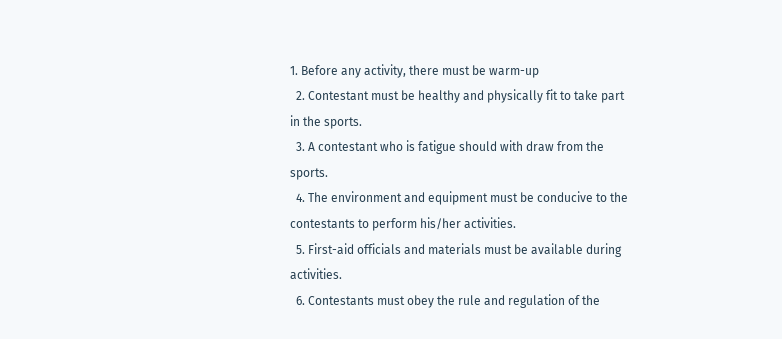1. Before any activity, there must be warm-up
  2. Contestant must be healthy and physically fit to take part in the sports.
  3. A contestant who is fatigue should with draw from the sports.
  4. The environment and equipment must be conducive to the contestants to perform his/her activities.
  5. First-aid officials and materials must be available during activities.
  6. Contestants must obey the rule and regulation of the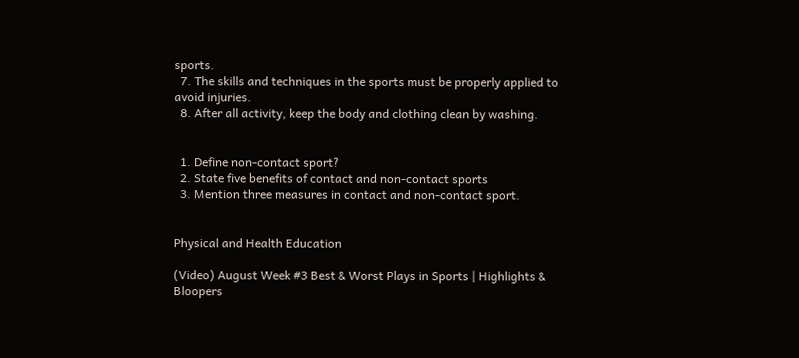sports.
  7. The skills and techniques in the sports must be properly applied to avoid injuries.
  8. After all activity, keep the body and clothing clean by washing.


  1. Define non-contact sport?
  2. State five benefits of contact and non-contact sports
  3. Mention three measures in contact and non-contact sport.


Physical and Health Education

(Video) August Week #3 Best & Worst Plays in Sports | Highlights & Bloopers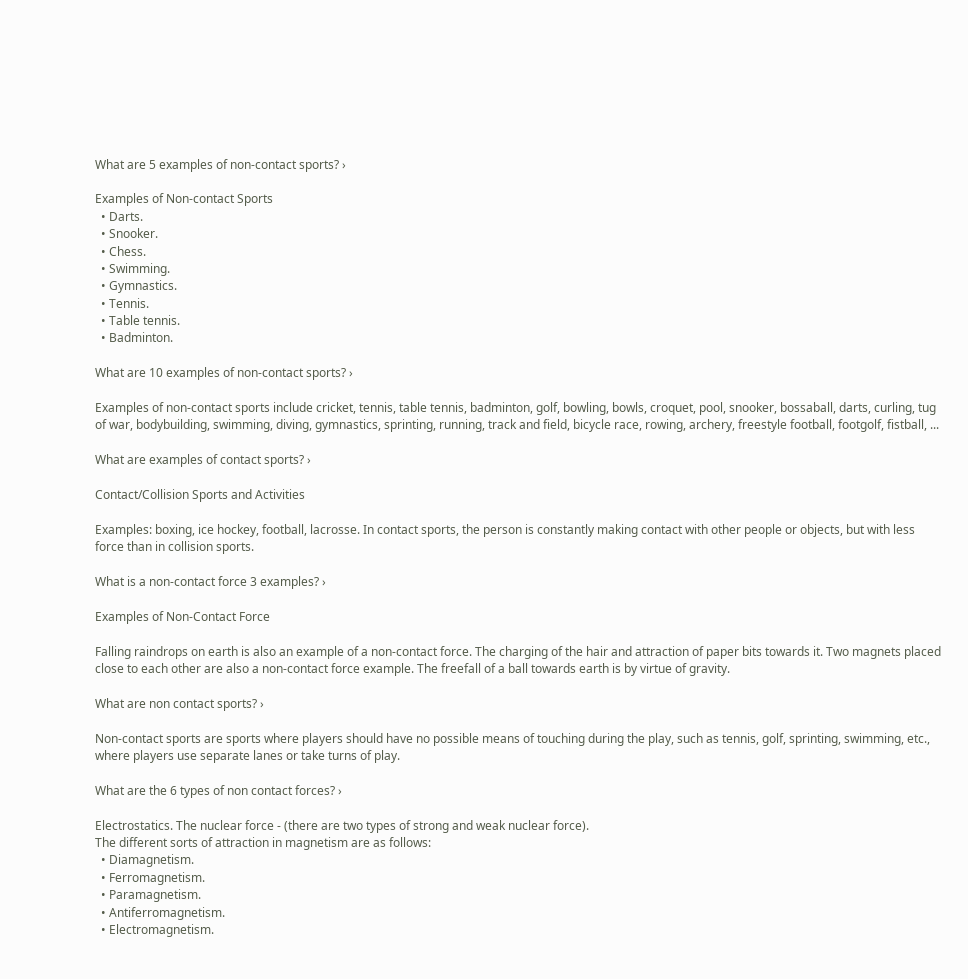What are 5 examples of non-contact sports? ›

Examples of Non-contact Sports
  • Darts.
  • Snooker.
  • Chess.
  • Swimming.
  • Gymnastics.
  • Tennis.
  • Table tennis.
  • Badminton.

What are 10 examples of non-contact sports? ›

Examples of non-contact sports include cricket, tennis, table tennis, badminton, golf, bowling, bowls, croquet, pool, snooker, bossaball, darts, curling, tug of war, bodybuilding, swimming, diving, gymnastics, sprinting, running, track and field, bicycle race, rowing, archery, freestyle football, footgolf, fistball, ...

What are examples of contact sports? ›

Contact/Collision Sports and Activities

Examples: boxing, ice hockey, football, lacrosse. In contact sports, the person is constantly making contact with other people or objects, but with less force than in collision sports.

What is a non-contact force 3 examples? ›

Examples of Non-Contact Force

Falling raindrops on earth is also an example of a non-contact force. The charging of the hair and attraction of paper bits towards it. Two magnets placed close to each other are also a non-contact force example. The freefall of a ball towards earth is by virtue of gravity.

What are non contact sports? ›

Non-contact sports are sports where players should have no possible means of touching during the play, such as tennis, golf, sprinting, swimming, etc., where players use separate lanes or take turns of play.

What are the 6 types of non contact forces? ›

Electrostatics. The nuclear force - (there are two types of strong and weak nuclear force).
The different sorts of attraction in magnetism are as follows:
  • Diamagnetism.
  • Ferromagnetism.
  • Paramagnetism.
  • Antiferromagnetism.
  • Electromagnetism.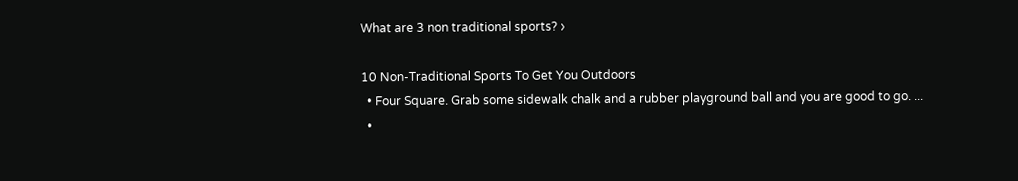What are 3 non traditional sports? ›

10 Non-Traditional Sports To Get You Outdoors
  • Four Square. Grab some sidewalk chalk and a rubber playground ball and you are good to go. ...
  •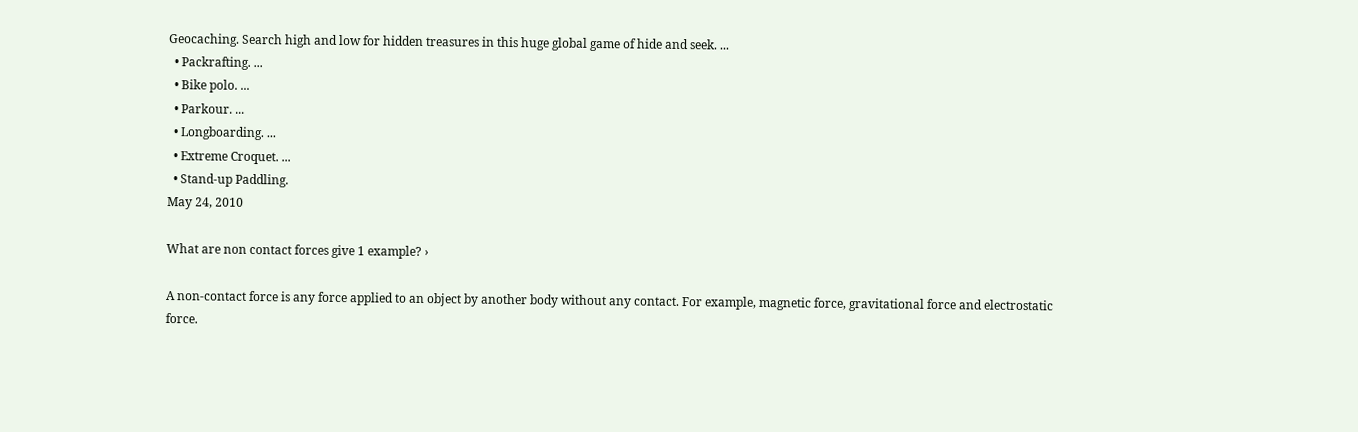Geocaching. Search high and low for hidden treasures in this huge global game of hide and seek. ...
  • Packrafting. ...
  • Bike polo. ...
  • Parkour. ...
  • Longboarding. ...
  • Extreme Croquet. ...
  • Stand-up Paddling.
May 24, 2010

What are non contact forces give 1 example? ›

A non-contact force is any force applied to an object by another body without any contact. For example, magnetic force, gravitational force and electrostatic force.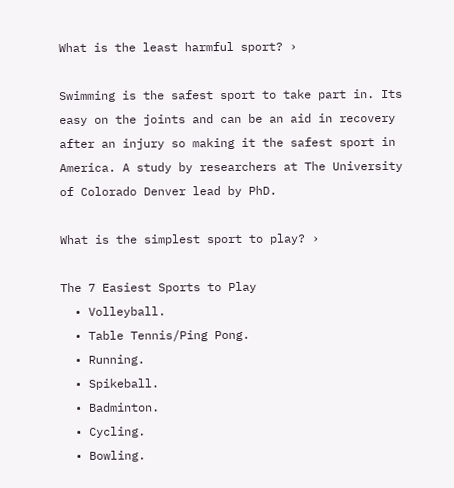What is the least harmful sport? ›

Swimming is the safest sport to take part in. Its easy on the joints and can be an aid in recovery after an injury so making it the safest sport in America. A study by researchers at The University of Colorado Denver lead by PhD.

What is the simplest sport to play? ›

The 7 Easiest Sports to Play
  • Volleyball.
  • Table Tennis/Ping Pong.
  • Running.
  • Spikeball.
  • Badminton.
  • Cycling.
  • Bowling.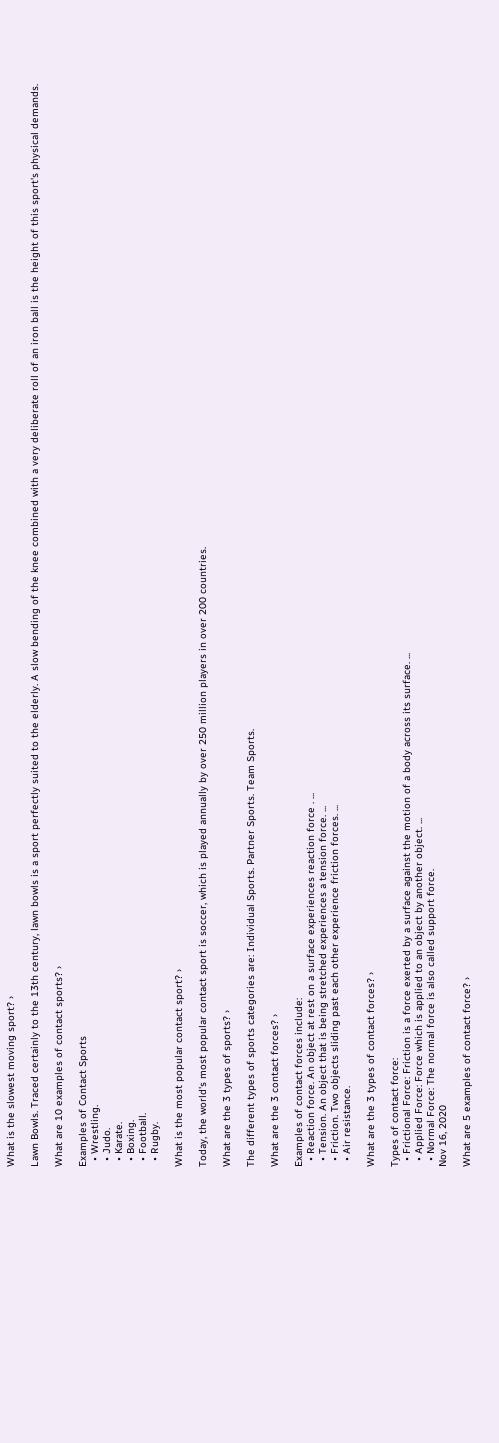What is the slowest moving sport? ›

Lawn Bowls. Traced certainly to the 13th century, lawn bowls is a sport perfectly suited to the elderly. A slow bending of the knee combined with a very deliberate roll of an iron ball is the height of this sport's physical demands.

What are 10 examples of contact sports? ›

Examples of Contact Sports
  • Wrestling.
  • Judo.
  • Karate.
  • Boxing.
  • Football.
  • Rugby.

What is the most popular contact sport? ›

Today, the world's most popular contact sport is soccer, which is played annually by over 250 million players in over 200 countries.

What are the 3 types of sports? ›

The different types of sports categories are: Individual Sports. Partner Sports. Team Sports.

What are the 3 contact forces? ›

Examples of contact forces include:
  • Reaction force. An object at rest on a surface experiences reaction force . ...
  • Tension. An object that is being stretched experiences a tension force. ...
  • Friction. Two objects sliding past each other experience friction forces. ...
  • Air resistance.

What are the 3 types of contact forces? ›

Types of contact force:
  • Frictional Force: Friction is a force exerted by a surface against the motion of a body across its surface. ...
  • Applied Force: Force which is applied to an object by another object. ...
  • Normal Force: The normal force is also called support force.
Nov 16, 2020

What are 5 examples of contact force? ›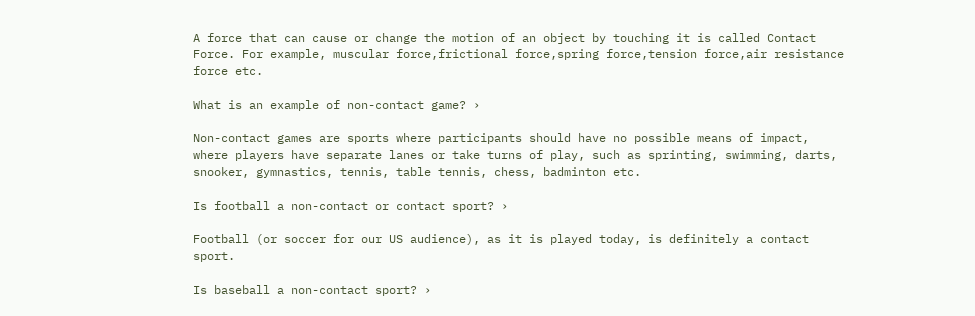A force that can cause or change the motion of an object by touching it is called Contact Force. For example, muscular force,frictional force,spring force,tension force,air resistance force etc.

What is an example of non-contact game? ›

Non-contact games are sports where participants should have no possible means of impact, where players have separate lanes or take turns of play, such as sprinting, swimming, darts, snooker, gymnastics, tennis, table tennis, chess, badminton etc.

Is football a non-contact or contact sport? ›

Football (or soccer for our US audience), as it is played today, is definitely a contact sport.

Is baseball a non-contact sport? ›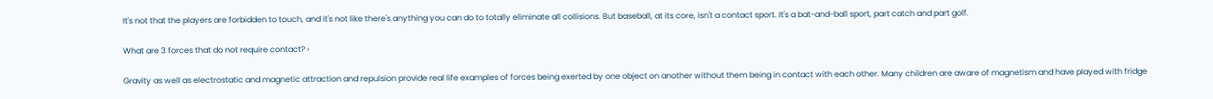It's not that the players are forbidden to touch, and it's not like there's anything you can do to totally eliminate all collisions. But baseball, at its core, isn't a contact sport. It's a bat-and-ball sport, part catch and part golf.

What are 3 forces that do not require contact? ›

Gravity as well as electrostatic and magnetic attraction and repulsion provide real life examples of forces being exerted by one object on another without them being in contact with each other. Many children are aware of magnetism and have played with fridge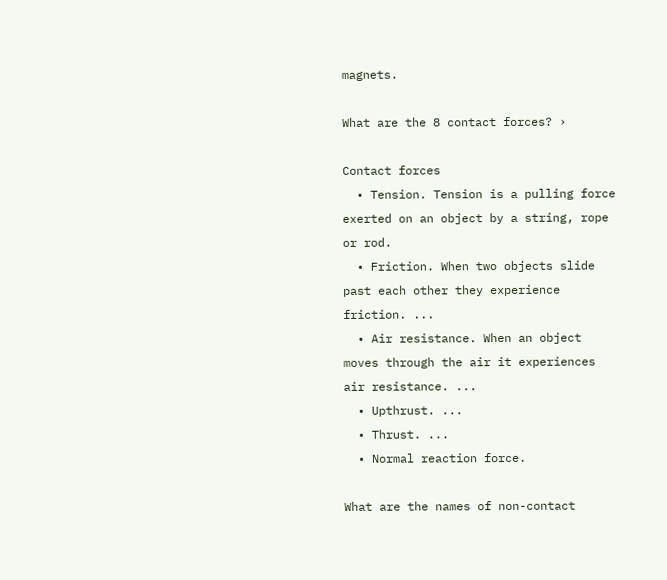magnets.

What are the 8 contact forces? ›

Contact forces
  • Tension. Tension is a pulling force exerted on an object by a string, rope or rod.
  • Friction. When two objects slide past each other they experience friction. ...
  • Air resistance. When an object moves through the air it experiences air resistance. ...
  • Upthrust. ...
  • Thrust. ...
  • Normal reaction force.

What are the names of non-contact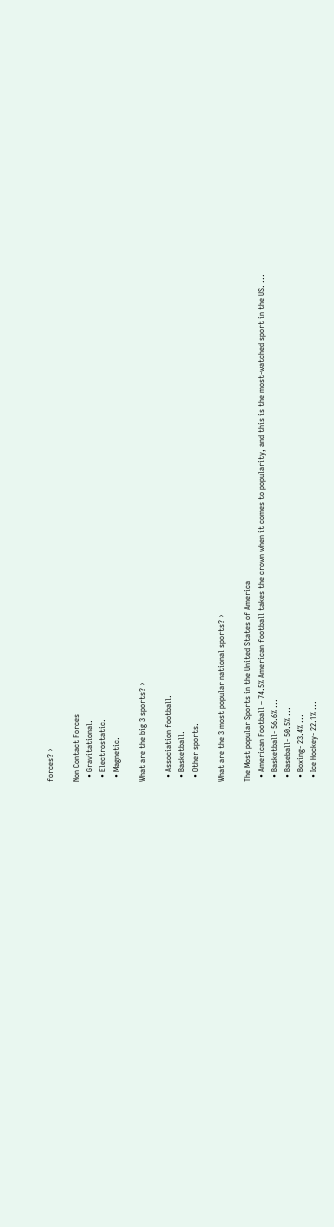forces? ›

Non Contact Forces
  • Gravitational.
  • Electrostatic.
  • Magnetic.

What are the big 3 sports? ›

  • Association football.
  • Basketball.
  • Other sports.

What are the 3 most popular national sports? ›

The Most popular Sports in the United States of America
  • American Football – 74.5% American football takes the crown when it comes to popularity, and this is the most-watched sport in the US. ...
  • Basketball- 56.6% ...
  • Baseball- 50.5% ...
  • Boxing- 23.4% ...
  • Ice Hockey- 22.1% ...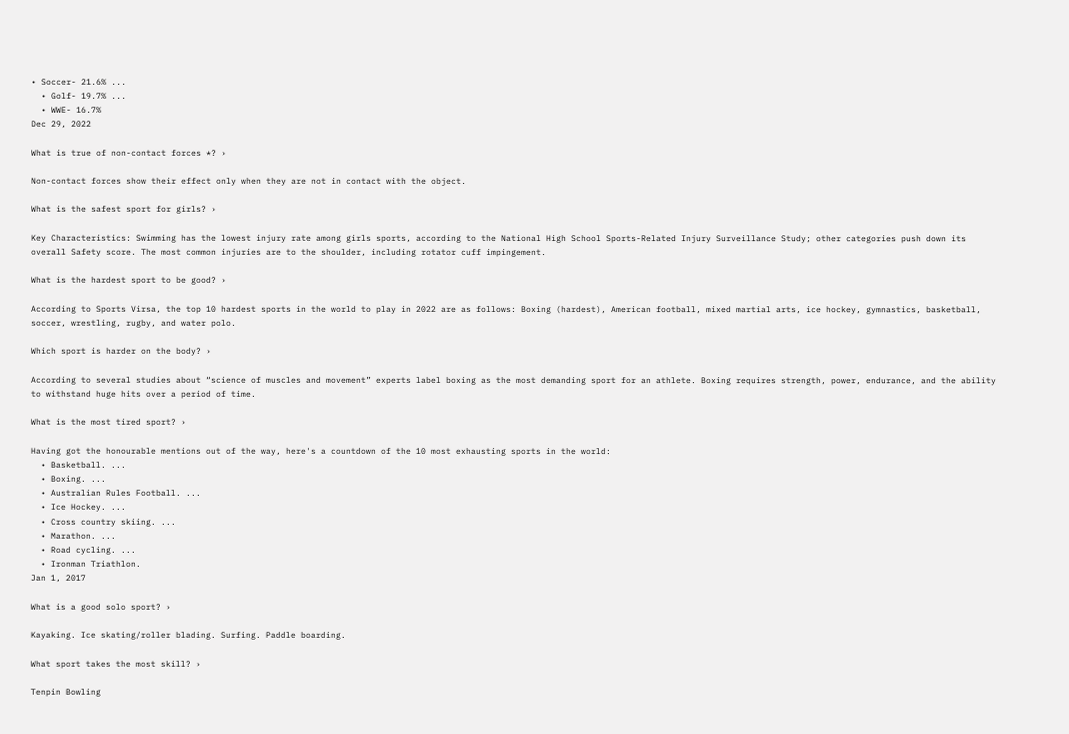• Soccer- 21.6% ...
  • Golf- 19.7% ...
  • WWE- 16.7%
Dec 29, 2022

What is true of non-contact forces *? ›

Non-contact forces show their effect only when they are not in contact with the object.

What is the safest sport for girls? ›

Key Characteristics: Swimming has the lowest injury rate among girls sports, according to the National High School Sports-Related Injury Surveillance Study; other categories push down its overall Safety score. The most common injuries are to the shoulder, including rotator cuff impingement.

What is the hardest sport to be good? ›

According to Sports Virsa, the top 10 hardest sports in the world to play in 2022 are as follows: Boxing (hardest), American football, mixed martial arts, ice hockey, gymnastics, basketball, soccer, wrestling, rugby, and water polo.

Which sport is harder on the body? ›

According to several studies about “science of muscles and movement” experts label boxing as the most demanding sport for an athlete. Boxing requires strength, power, endurance, and the ability to withstand huge hits over a period of time.

What is the most tired sport? ›

Having got the honourable mentions out of the way, here's a countdown of the 10 most exhausting sports in the world:
  • Basketball. ...
  • Boxing. ...
  • Australian Rules Football. ...
  • Ice Hockey. ...
  • Cross country skiing. ...
  • Marathon. ...
  • Road cycling. ...
  • Ironman Triathlon.
Jan 1, 2017

What is a good solo sport? ›

Kayaking. Ice skating/roller blading. Surfing. Paddle boarding.

What sport takes the most skill? ›

Tenpin Bowling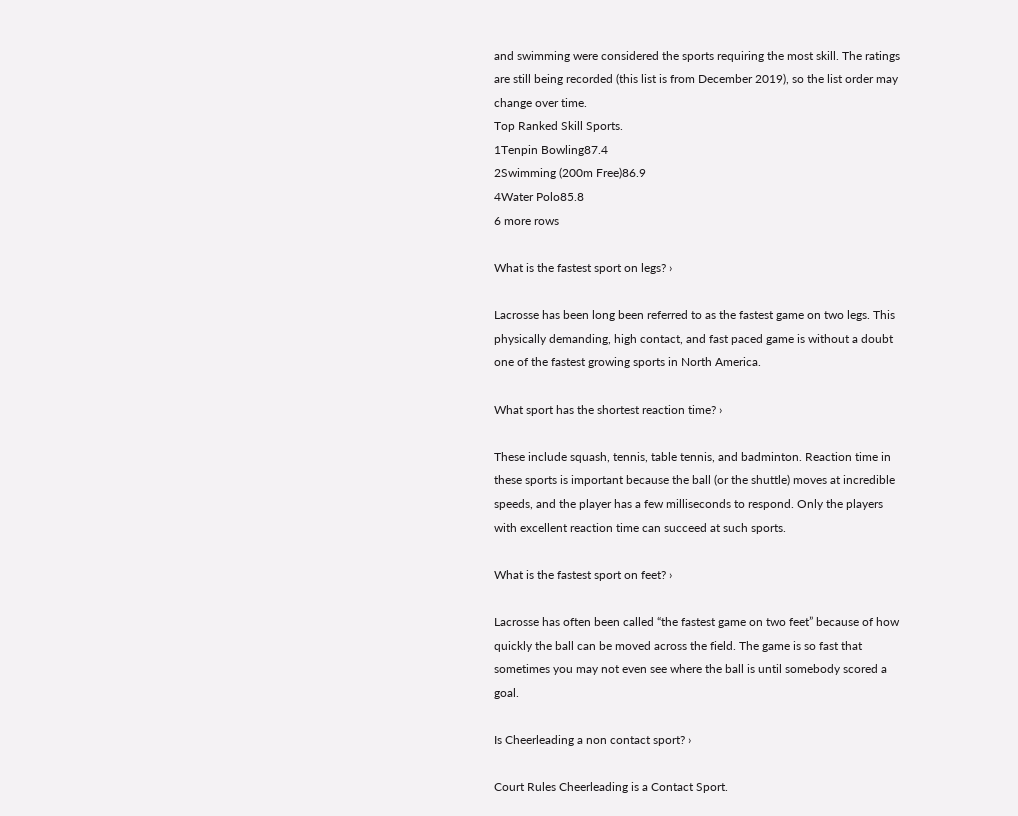and swimming were considered the sports requiring the most skill. The ratings are still being recorded (this list is from December 2019), so the list order may change over time.
Top Ranked Skill Sports.
1Tenpin Bowling87.4
2Swimming (200m Free)86.9
4Water Polo85.8
6 more rows

What is the fastest sport on legs? ›

Lacrosse has been long been referred to as the fastest game on two legs. This physically demanding, high contact, and fast paced game is without a doubt one of the fastest growing sports in North America.

What sport has the shortest reaction time? ›

These include squash, tennis, table tennis, and badminton. Reaction time in these sports is important because the ball (or the shuttle) moves at incredible speeds, and the player has a few milliseconds to respond. Only the players with excellent reaction time can succeed at such sports.

What is the fastest sport on feet? ›

Lacrosse has often been called “the fastest game on two feet” because of how quickly the ball can be moved across the field. The game is so fast that sometimes you may not even see where the ball is until somebody scored a goal.

Is Cheerleading a non contact sport? ›

Court Rules Cheerleading is a Contact Sport.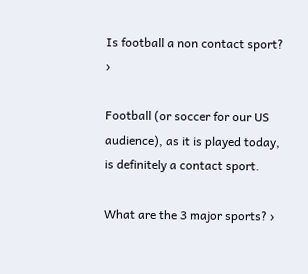Is football a non contact sport? ›

Football (or soccer for our US audience), as it is played today, is definitely a contact sport.

What are the 3 major sports? ›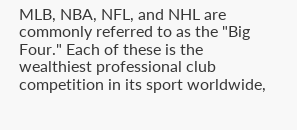MLB, NBA, NFL, and NHL are commonly referred to as the "Big Four." Each of these is the wealthiest professional club competition in its sport worldwide,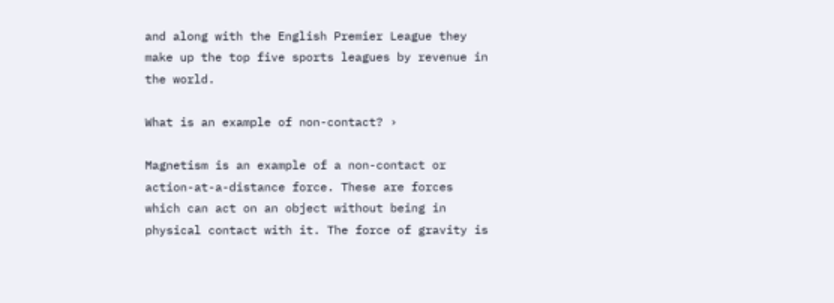and along with the English Premier League they make up the top five sports leagues by revenue in the world.

What is an example of non-contact? ›

Magnetism is an example of a non-contact or action-at-a-distance force. These are forces which can act on an object without being in physical contact with it. The force of gravity is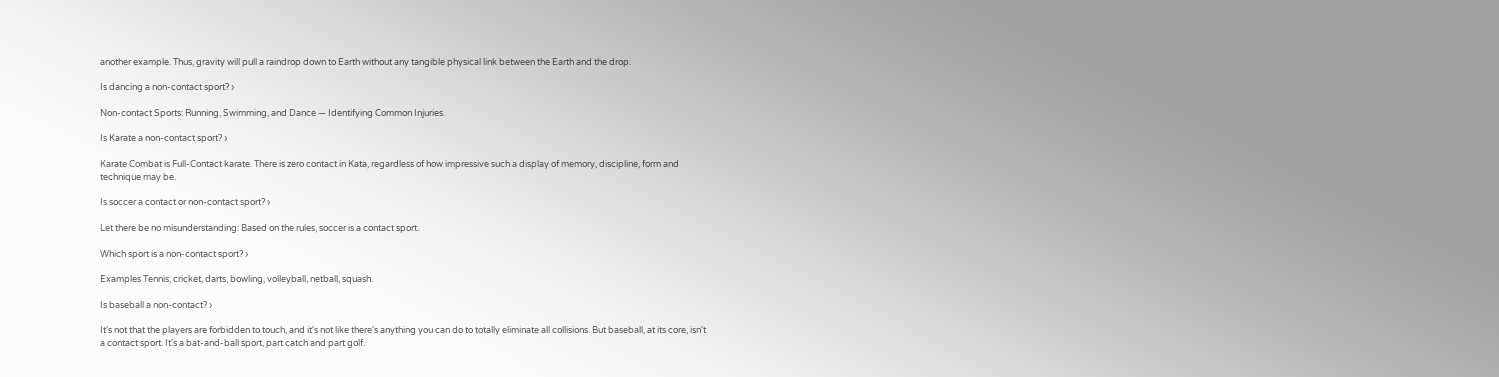another example. Thus, gravity will pull a raindrop down to Earth without any tangible physical link between the Earth and the drop.

Is dancing a non-contact sport? ›

Non-contact Sports: Running, Swimming, and Dance — Identifying Common Injuries.

Is Karate a non-contact sport? ›

Karate Combat is Full-Contact karate. There is zero contact in Kata, regardless of how impressive such a display of memory, discipline, form and technique may be.

Is soccer a contact or non-contact sport? ›

Let there be no misunderstanding: Based on the rules, soccer is a contact sport.

Which sport is a non-contact sport? ›

Examples Tennis, cricket, darts, bowling, volleyball, netball, squash.

Is baseball a non-contact? ›

It's not that the players are forbidden to touch, and it's not like there's anything you can do to totally eliminate all collisions. But baseball, at its core, isn't a contact sport. It's a bat-and-ball sport, part catch and part golf.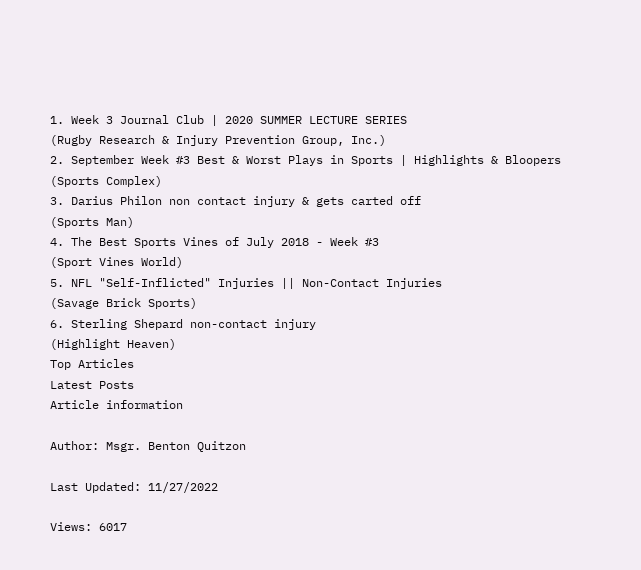1. Week 3 Journal Club | 2020 SUMMER LECTURE SERIES
(Rugby Research & Injury Prevention Group, Inc.)
2. September Week #3 Best & Worst Plays in Sports | Highlights & Bloopers
(Sports Complex)
3. Darius Philon non contact injury & gets carted off
(Sports Man)
4. The Best Sports Vines of July 2018 - Week #3
(Sport Vines World)
5. NFL "Self-Inflicted" Injuries || Non-Contact Injuries
(Savage Brick Sports)
6. Sterling Shepard non-contact injury
(Highlight Heaven)
Top Articles
Latest Posts
Article information

Author: Msgr. Benton Quitzon

Last Updated: 11/27/2022

Views: 6017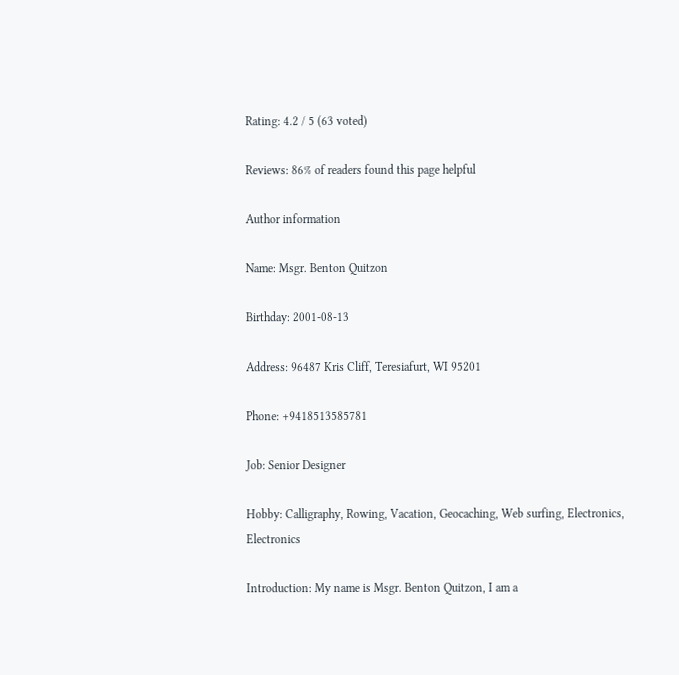Rating: 4.2 / 5 (63 voted)

Reviews: 86% of readers found this page helpful

Author information

Name: Msgr. Benton Quitzon

Birthday: 2001-08-13

Address: 96487 Kris Cliff, Teresiafurt, WI 95201

Phone: +9418513585781

Job: Senior Designer

Hobby: Calligraphy, Rowing, Vacation, Geocaching, Web surfing, Electronics, Electronics

Introduction: My name is Msgr. Benton Quitzon, I am a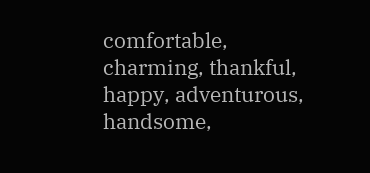comfortable, charming, thankful, happy, adventurous, handsome,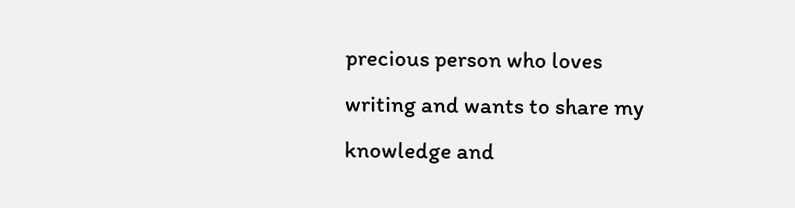precious person who loves writing and wants to share my knowledge and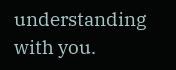understanding with you.